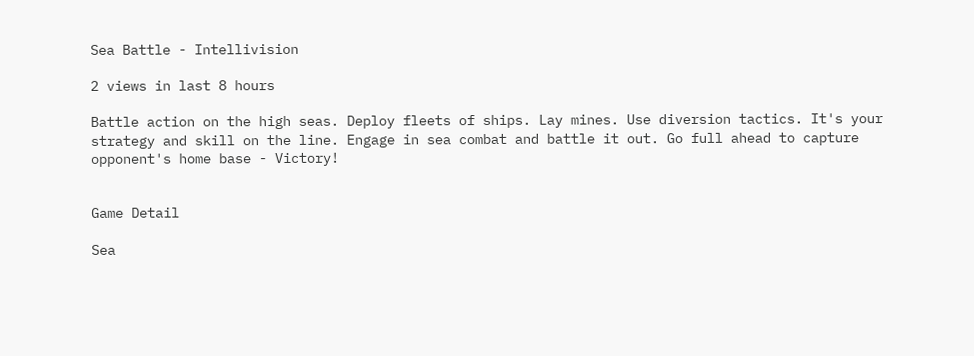Sea Battle - Intellivision

2 views in last 8 hours

Battle action on the high seas. Deploy fleets of ships. Lay mines. Use diversion tactics. It's your strategy and skill on the line. Engage in sea combat and battle it out. Go full ahead to capture opponent's home base - Victory!


Game Detail

Sea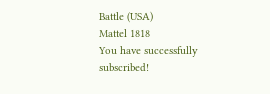Battle (USA)
Mattel 1818
You have successfully subscribed!